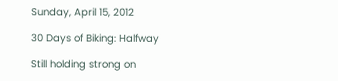Sunday, April 15, 2012

30 Days of Biking: Halfway

Still holding strong on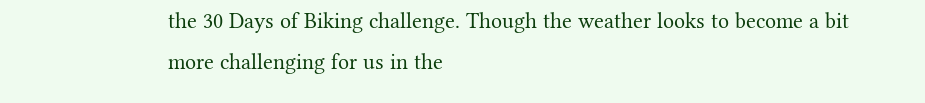the 30 Days of Biking challenge. Though the weather looks to become a bit more challenging for us in the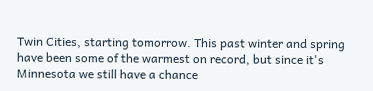Twin Cities, starting tomorrow. This past winter and spring have been some of the warmest on record, but since it's Minnesota we still have a chance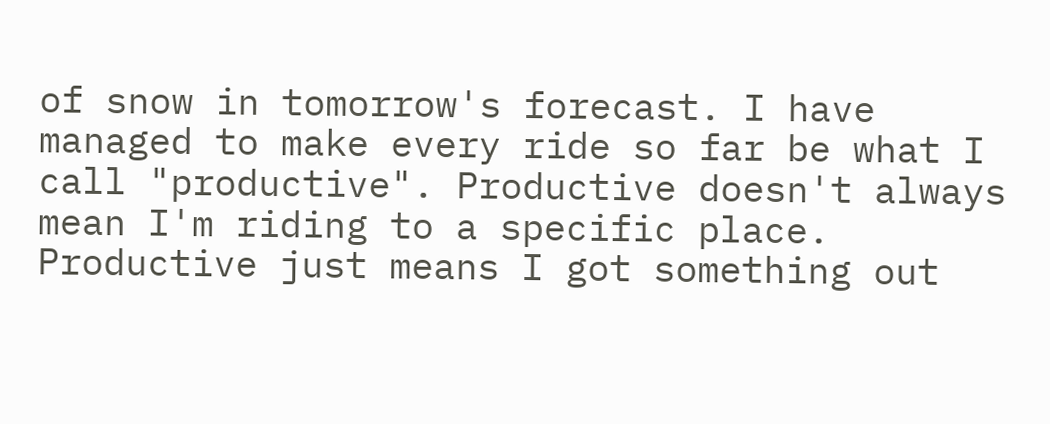of snow in tomorrow's forecast. I have managed to make every ride so far be what I call "productive". Productive doesn't always mean I'm riding to a specific place. Productive just means I got something out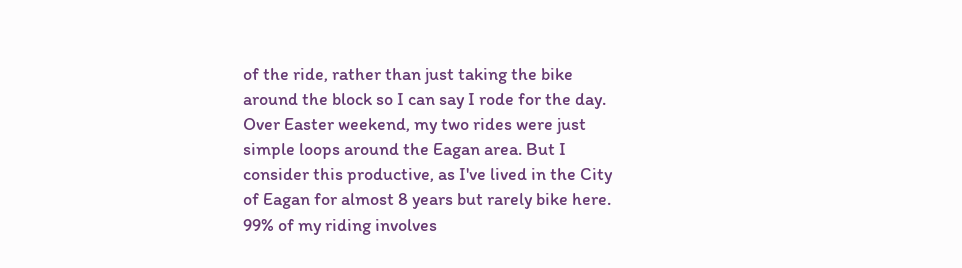of the ride, rather than just taking the bike around the block so I can say I rode for the day. Over Easter weekend, my two rides were just simple loops around the Eagan area. But I consider this productive, as I've lived in the City of Eagan for almost 8 years but rarely bike here. 99% of my riding involves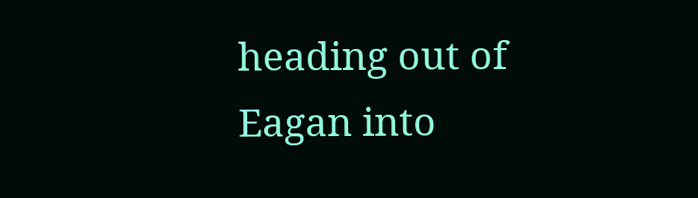heading out of Eagan into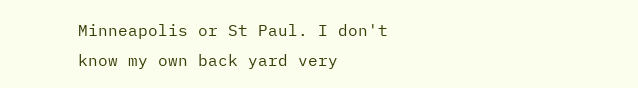Minneapolis or St Paul. I don't know my own back yard very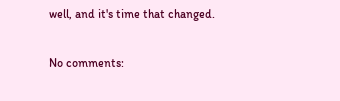well, and it's time that changed.

No comments: